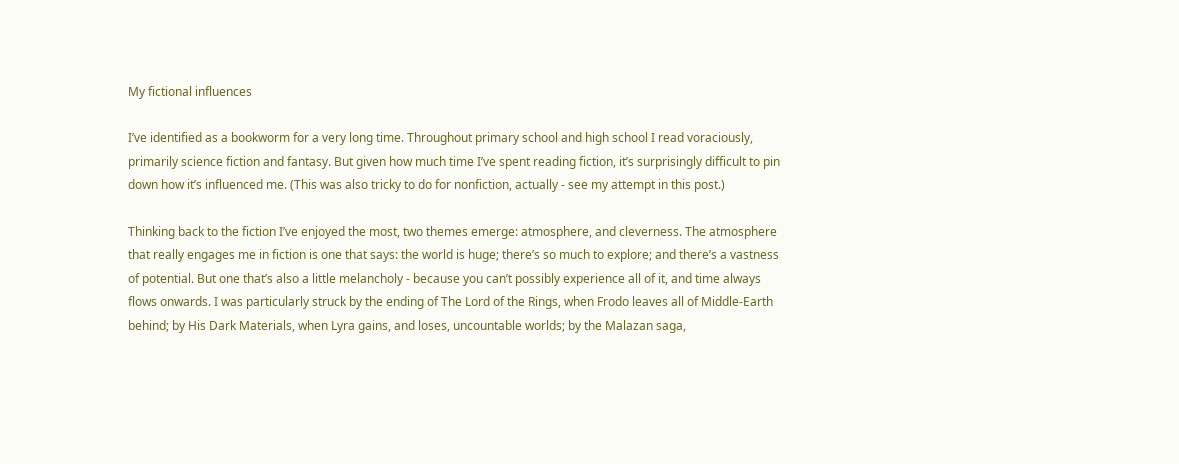My fictional influences

I’ve identified as a bookworm for a very long time. Throughout primary school and high school I read voraciously, primarily science fiction and fantasy. But given how much time I’ve spent reading fiction, it’s surprisingly difficult to pin down how it’s influenced me. (This was also tricky to do for nonfiction, actually - see my attempt in this post.)

Thinking back to the fiction I’ve enjoyed the most, two themes emerge: atmosphere, and cleverness. The atmosphere that really engages me in fiction is one that says: the world is huge; there’s so much to explore; and there’s a vastness of potential. But one that’s also a little melancholy - because you can’t possibly experience all of it, and time always flows onwards. I was particularly struck by the ending of The Lord of the Rings, when Frodo leaves all of Middle-Earth behind; by His Dark Materials, when Lyra gains, and loses, uncountable worlds; by the Malazan saga,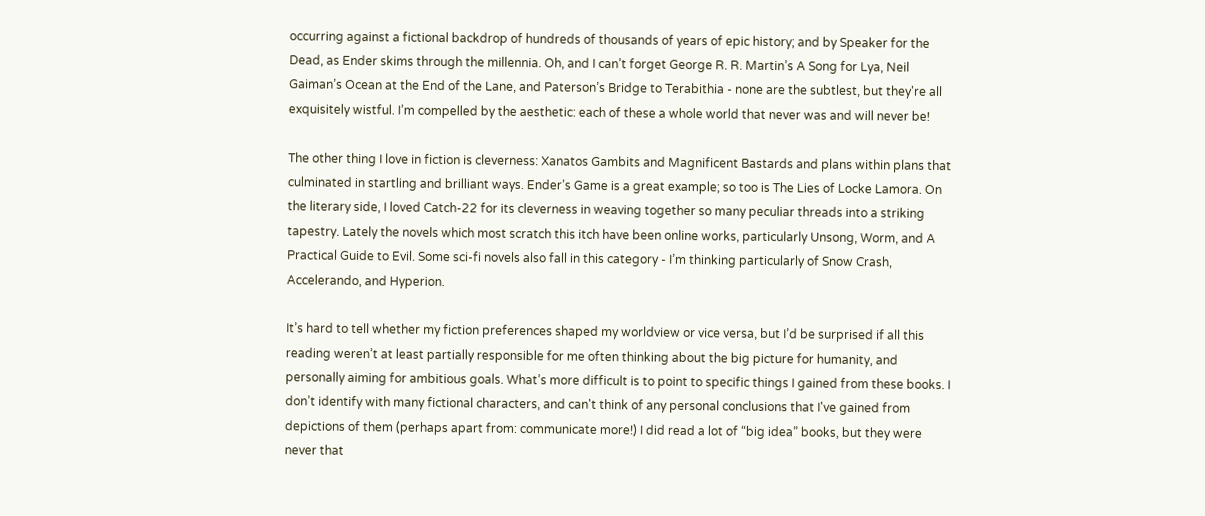occurring against a fictional backdrop of hundreds of thousands of years of epic history; and by Speaker for the Dead, as Ender skims through the millennia. Oh, and I can’t forget George R. R. Martin’s A Song for Lya, Neil Gaiman’s Ocean at the End of the Lane, and Paterson’s Bridge to Terabithia - none are the subtlest, but they're all exquisitely wistful. I’m compelled by the aesthetic: each of these a whole world that never was and will never be!

The other thing I love in fiction is cleverness: Xanatos Gambits and Magnificent Bastards and plans within plans that culminated in startling and brilliant ways. Ender’s Game is a great example; so too is The Lies of Locke Lamora. On the literary side, I loved Catch-22 for its cleverness in weaving together so many peculiar threads into a striking tapestry. Lately the novels which most scratch this itch have been online works, particularly Unsong, Worm, and A Practical Guide to Evil. Some sci-fi novels also fall in this category - I’m thinking particularly of Snow Crash, Accelerando, and Hyperion.

It’s hard to tell whether my fiction preferences shaped my worldview or vice versa, but I’d be surprised if all this reading weren’t at least partially responsible for me often thinking about the big picture for humanity, and personally aiming for ambitious goals. What’s more difficult is to point to specific things I gained from these books. I don’t identify with many fictional characters, and can't think of any personal conclusions that I've gained from depictions of them (perhaps apart from: communicate more!) I did read a lot of “big idea” books, but they were never that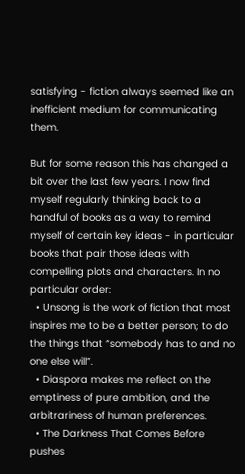satisfying - fiction always seemed like an inefficient medium for communicating them.

But for some reason this has changed a bit over the last few years. I now find myself regularly thinking back to a handful of books as a way to remind myself of certain key ideas - in particular books that pair those ideas with compelling plots and characters. In no particular order:
  • Unsong is the work of fiction that most inspires me to be a better person; to do the things that “somebody has to and no one else will”.
  • Diaspora makes me reflect on the emptiness of pure ambition, and the arbitrariness of human preferences.
  • The Darkness That Comes Before pushes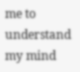me to understand my mind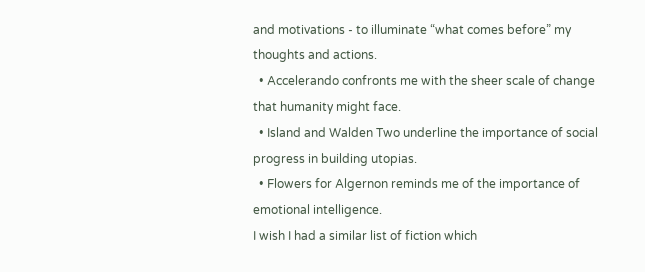and motivations - to illuminate “what comes before” my thoughts and actions.
  • Accelerando confronts me with the sheer scale of change that humanity might face.
  • Island and Walden Two underline the importance of social progress in building utopias.
  • Flowers for Algernon reminds me of the importance of emotional intelligence.
I wish I had a similar list of fiction which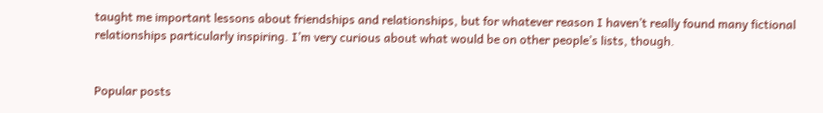taught me important lessons about friendships and relationships, but for whatever reason I haven’t really found many fictional relationships particularly inspiring. I’m very curious about what would be on other people’s lists, though.


Popular posts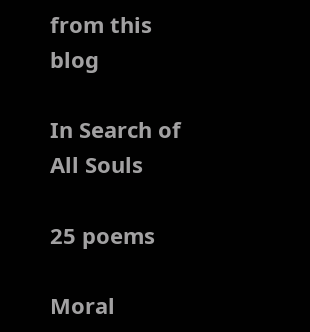from this blog

In Search of All Souls

25 poems

Moral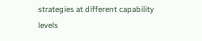strategies at different capability levels